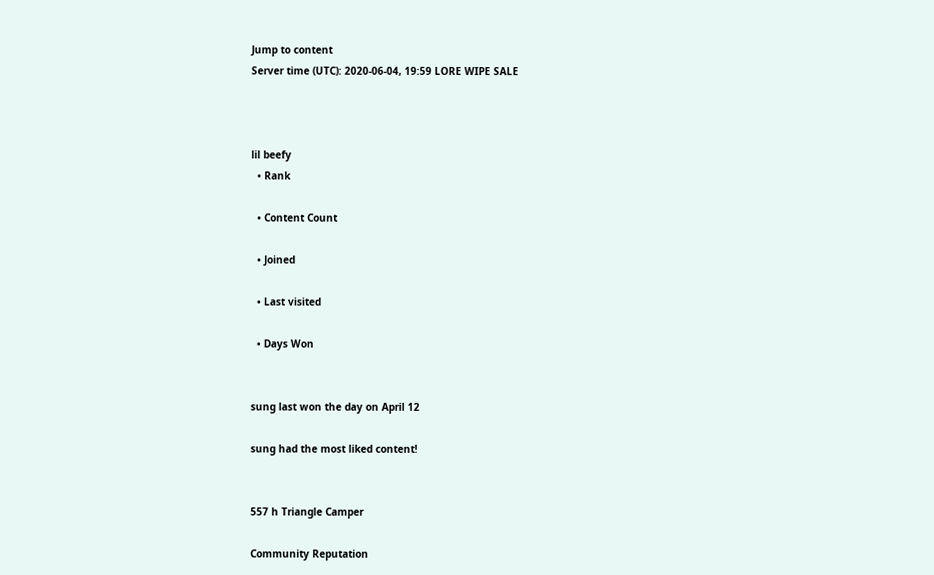Jump to content
Server time (UTC): 2020-06-04, 19:59 LORE WIPE SALE



lil beefy
  • Rank

  • Content Count

  • Joined

  • Last visited

  • Days Won


sung last won the day on April 12

sung had the most liked content!


557 h Triangle Camper

Community Reputation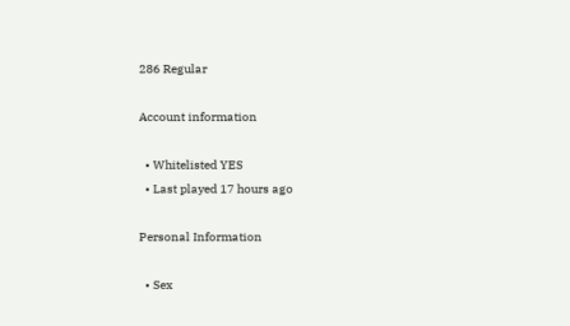286 Regular

Account information

  • Whitelisted YES
  • Last played 17 hours ago

Personal Information

  • Sex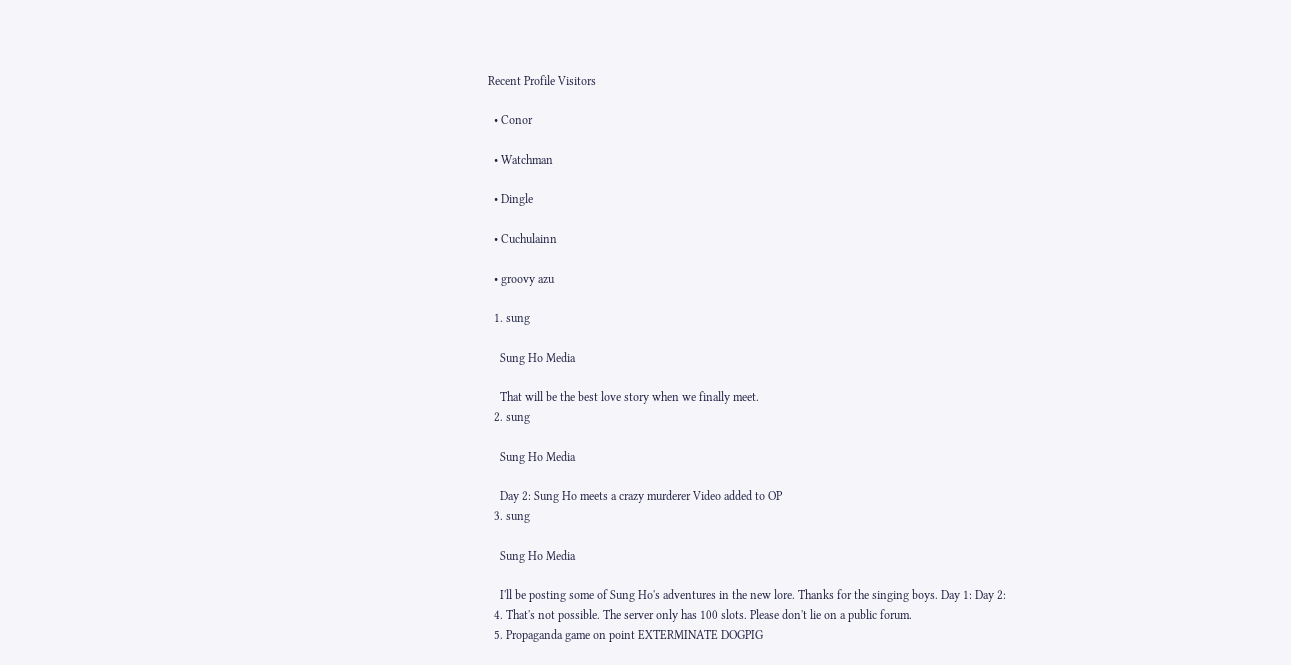Recent Profile Visitors

  • Conor

  • Watchman

  • Dingle

  • Cuchulainn

  • groovy azu

  1. sung

    Sung Ho Media

    That will be the best love story when we finally meet.
  2. sung

    Sung Ho Media

    Day 2: Sung Ho meets a crazy murderer Video added to OP
  3. sung

    Sung Ho Media

    I'll be posting some of Sung Ho's adventures in the new lore. Thanks for the singing boys. Day 1: Day 2:
  4. That's not possible. The server only has 100 slots. Please don't lie on a public forum.
  5. Propaganda game on point EXTERMINATE DOGPIG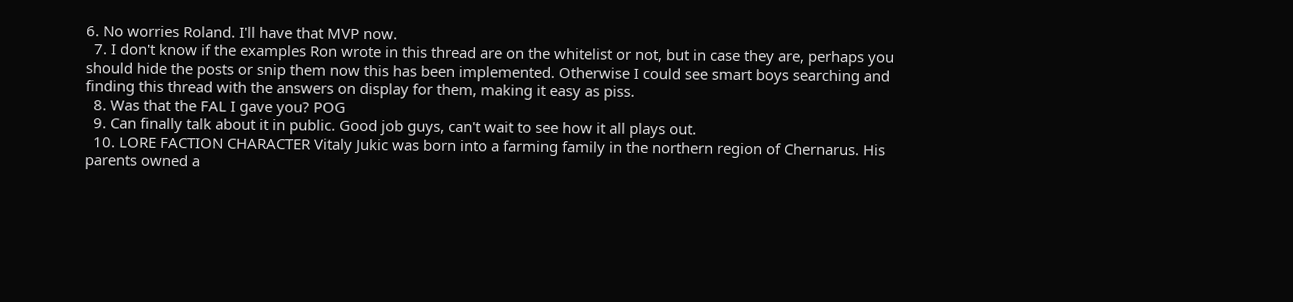6. No worries Roland. I'll have that MVP now.
  7. I don't know if the examples Ron wrote in this thread are on the whitelist or not, but in case they are, perhaps you should hide the posts or snip them now this has been implemented. Otherwise I could see smart boys searching and finding this thread with the answers on display for them, making it easy as piss.
  8. Was that the FAL I gave you? POG
  9. Can finally talk about it in public. Good job guys, can't wait to see how it all plays out.
  10. LORE FACTION CHARACTER Vitaly Jukic was born into a farming family in the northern region of Chernarus. His parents owned a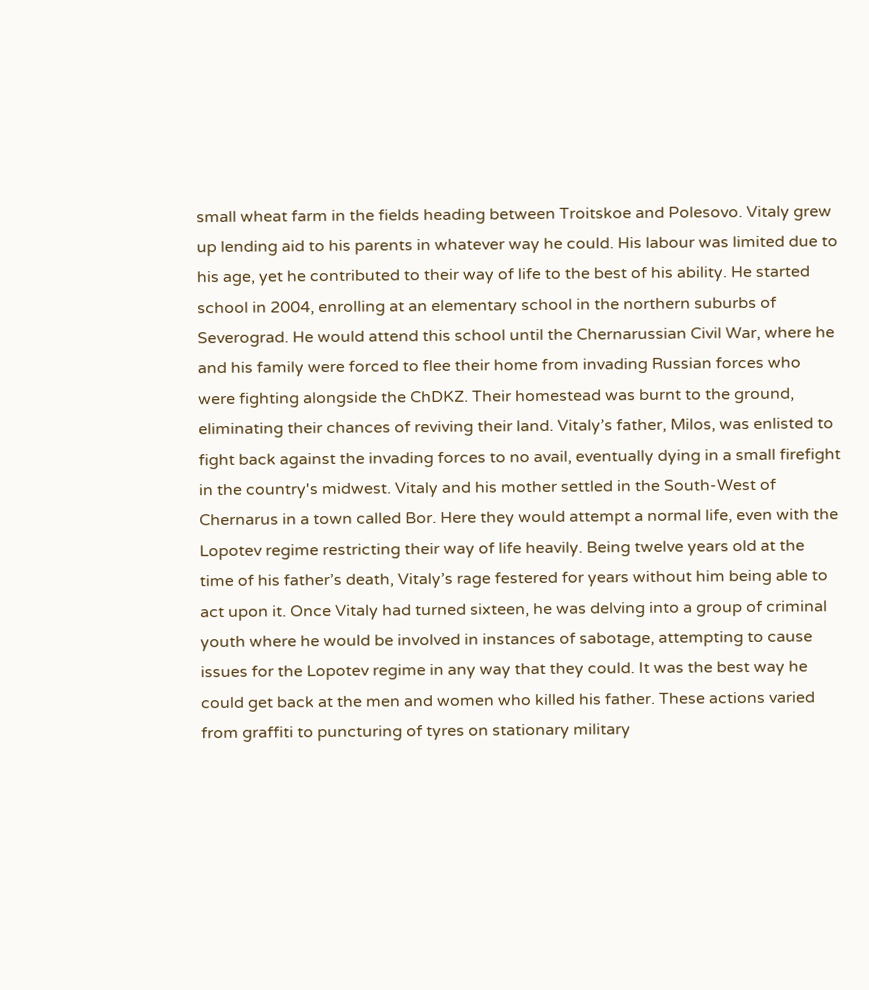small wheat farm in the fields heading between Troitskoe and Polesovo. Vitaly grew up lending aid to his parents in whatever way he could. His labour was limited due to his age, yet he contributed to their way of life to the best of his ability. He started school in 2004, enrolling at an elementary school in the northern suburbs of Severograd. He would attend this school until the Chernarussian Civil War, where he and his family were forced to flee their home from invading Russian forces who were fighting alongside the ChDKZ. Their homestead was burnt to the ground, eliminating their chances of reviving their land. Vitaly’s father, Milos, was enlisted to fight back against the invading forces to no avail, eventually dying in a small firefight in the country's midwest. Vitaly and his mother settled in the South-West of Chernarus in a town called Bor. Here they would attempt a normal life, even with the Lopotev regime restricting their way of life heavily. Being twelve years old at the time of his father’s death, Vitaly’s rage festered for years without him being able to act upon it. Once Vitaly had turned sixteen, he was delving into a group of criminal youth where he would be involved in instances of sabotage, attempting to cause issues for the Lopotev regime in any way that they could. It was the best way he could get back at the men and women who killed his father. These actions varied from graffiti to puncturing of tyres on stationary military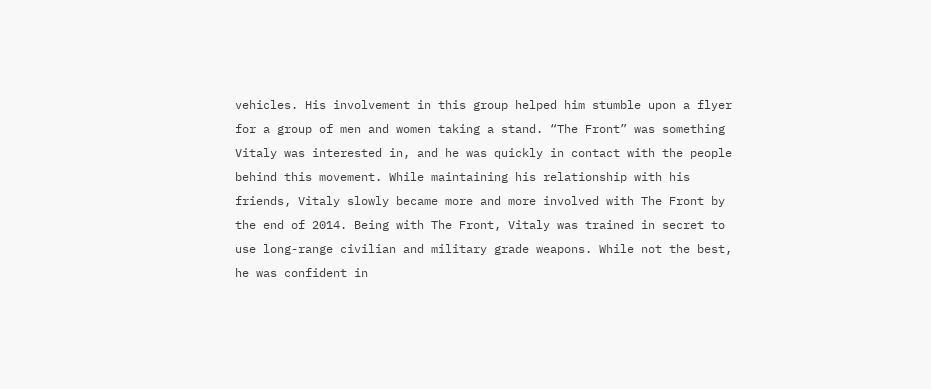vehicles. His involvement in this group helped him stumble upon a flyer for a group of men and women taking a stand. “The Front” was something Vitaly was interested in, and he was quickly in contact with the people behind this movement. While maintaining his relationship with his friends, Vitaly slowly became more and more involved with The Front by the end of 2014. Being with The Front, Vitaly was trained in secret to use long-range civilian and military grade weapons. While not the best, he was confident in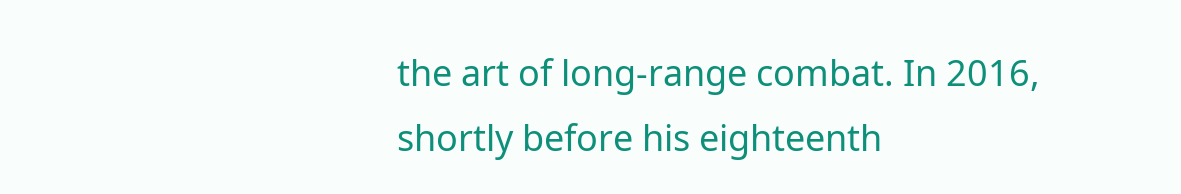the art of long-range combat. In 2016, shortly before his eighteenth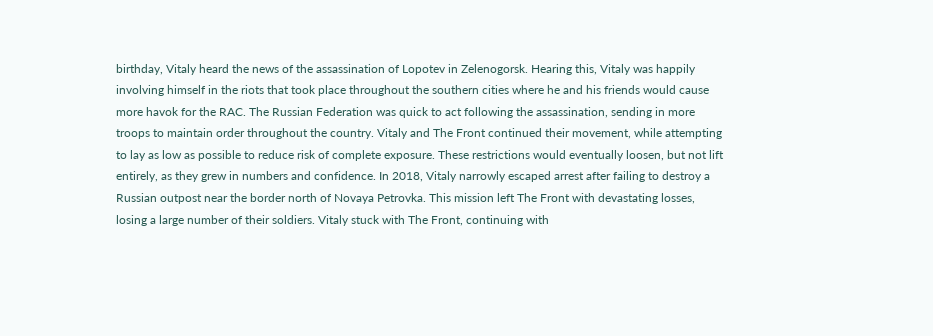birthday, Vitaly heard the news of the assassination of Lopotev in Zelenogorsk. Hearing this, Vitaly was happily involving himself in the riots that took place throughout the southern cities where he and his friends would cause more havok for the RAC. The Russian Federation was quick to act following the assassination, sending in more troops to maintain order throughout the country. Vitaly and The Front continued their movement, while attempting to lay as low as possible to reduce risk of complete exposure. These restrictions would eventually loosen, but not lift entirely, as they grew in numbers and confidence. In 2018, Vitaly narrowly escaped arrest after failing to destroy a Russian outpost near the border north of Novaya Petrovka. This mission left The Front with devastating losses, losing a large number of their soldiers. Vitaly stuck with The Front, continuing with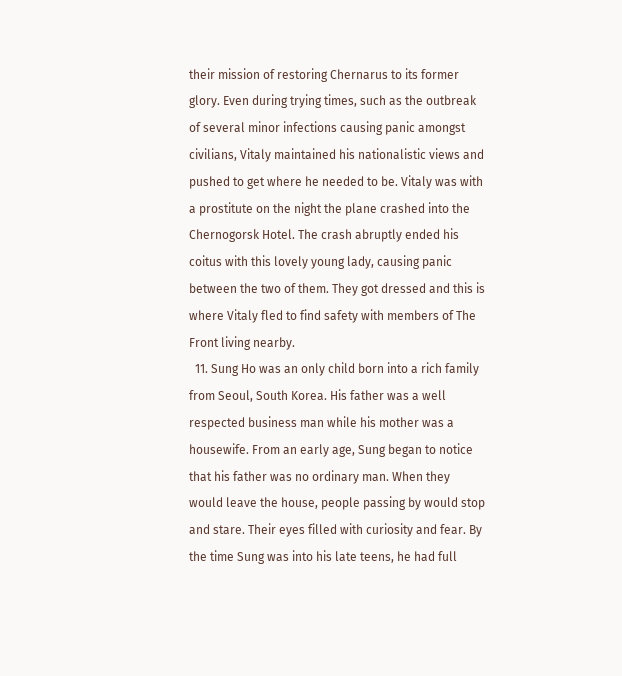their mission of restoring Chernarus to its former glory. Even during trying times, such as the outbreak of several minor infections causing panic amongst civilians, Vitaly maintained his nationalistic views and pushed to get where he needed to be. Vitaly was with a prostitute on the night the plane crashed into the Chernogorsk Hotel. The crash abruptly ended his coitus with this lovely young lady, causing panic between the two of them. They got dressed and this is where Vitaly fled to find safety with members of The Front living nearby.
  11. Sung Ho was an only child born into a rich family from Seoul, South Korea. His father was a well respected business man while his mother was a housewife. From an early age, Sung began to notice that his father was no ordinary man. When they would leave the house, people passing by would stop and stare. Their eyes filled with curiosity and fear. By the time Sung was into his late teens, he had full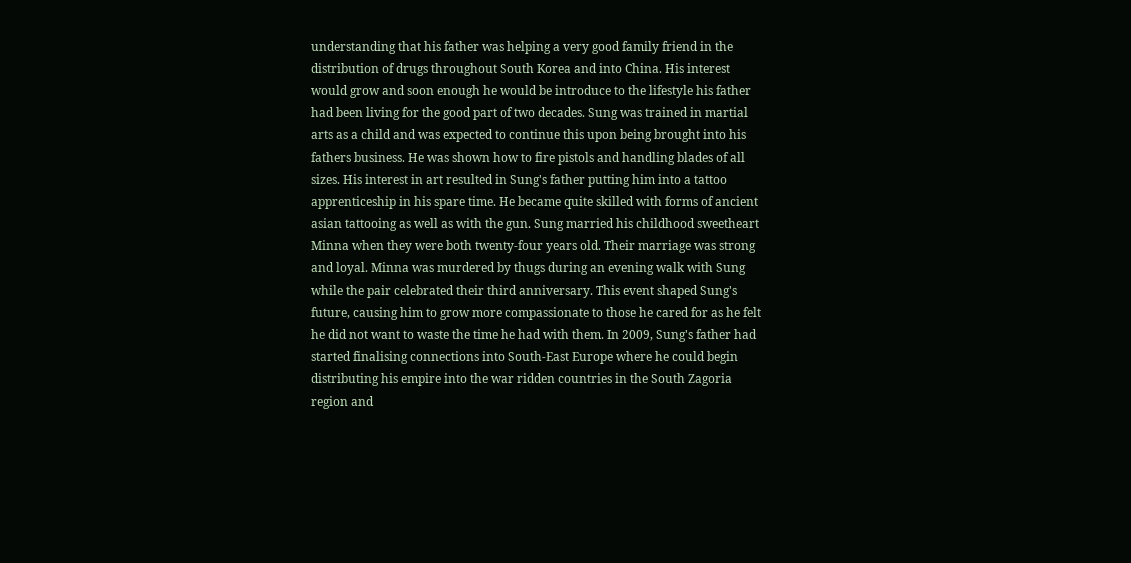understanding that his father was helping a very good family friend in the distribution of drugs throughout South Korea and into China. His interest would grow and soon enough he would be introduce to the lifestyle his father had been living for the good part of two decades. Sung was trained in martial arts as a child and was expected to continue this upon being brought into his fathers business. He was shown how to fire pistols and handling blades of all sizes. His interest in art resulted in Sung's father putting him into a tattoo apprenticeship in his spare time. He became quite skilled with forms of ancient asian tattooing as well as with the gun. Sung married his childhood sweetheart Minna when they were both twenty-four years old. Their marriage was strong and loyal. Minna was murdered by thugs during an evening walk with Sung while the pair celebrated their third anniversary. This event shaped Sung's future, causing him to grow more compassionate to those he cared for as he felt he did not want to waste the time he had with them. In 2009, Sung's father had started finalising connections into South-East Europe where he could begin distributing his empire into the war ridden countries in the South Zagoria region and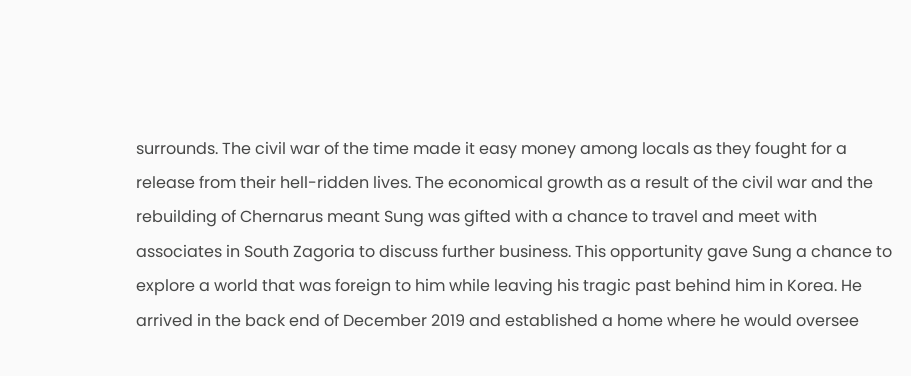surrounds. The civil war of the time made it easy money among locals as they fought for a release from their hell-ridden lives. The economical growth as a result of the civil war and the rebuilding of Chernarus meant Sung was gifted with a chance to travel and meet with associates in South Zagoria to discuss further business. This opportunity gave Sung a chance to explore a world that was foreign to him while leaving his tragic past behind him in Korea. He arrived in the back end of December 2019 and established a home where he would oversee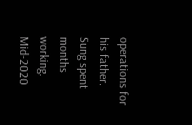operations for his father. Sung spent months working. Mid-2020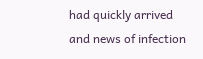had quickly arrived and news of infection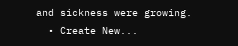and sickness were growing.
  • Create New...